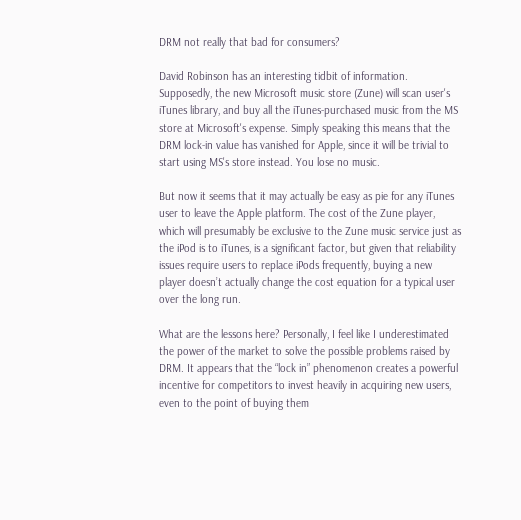DRM not really that bad for consumers?

David Robinson has an interesting tidbit of information. Supposedly, the new Microsoft music store (Zune) will scan user's iTunes library, and buy all the iTunes-purchased music from the MS store at Microsoft's expense. Simply speaking this means that the DRM lock-in value has vanished for Apple, since it will be trivial to start using MS's store instead. You lose no music.

But now it seems that it may actually be easy as pie for any iTunes user to leave the Apple platform. The cost of the Zune player, which will presumably be exclusive to the Zune music service just as the iPod is to iTunes, is a significant factor, but given that reliability issues require users to replace iPods frequently, buying a new player doesn’t actually change the cost equation for a typical user over the long run.

What are the lessons here? Personally, I feel like I underestimated the power of the market to solve the possible problems raised by DRM. It appears that the “lock in” phenomenon creates a powerful incentive for competitors to invest heavily in acquiring new users, even to the point of buying them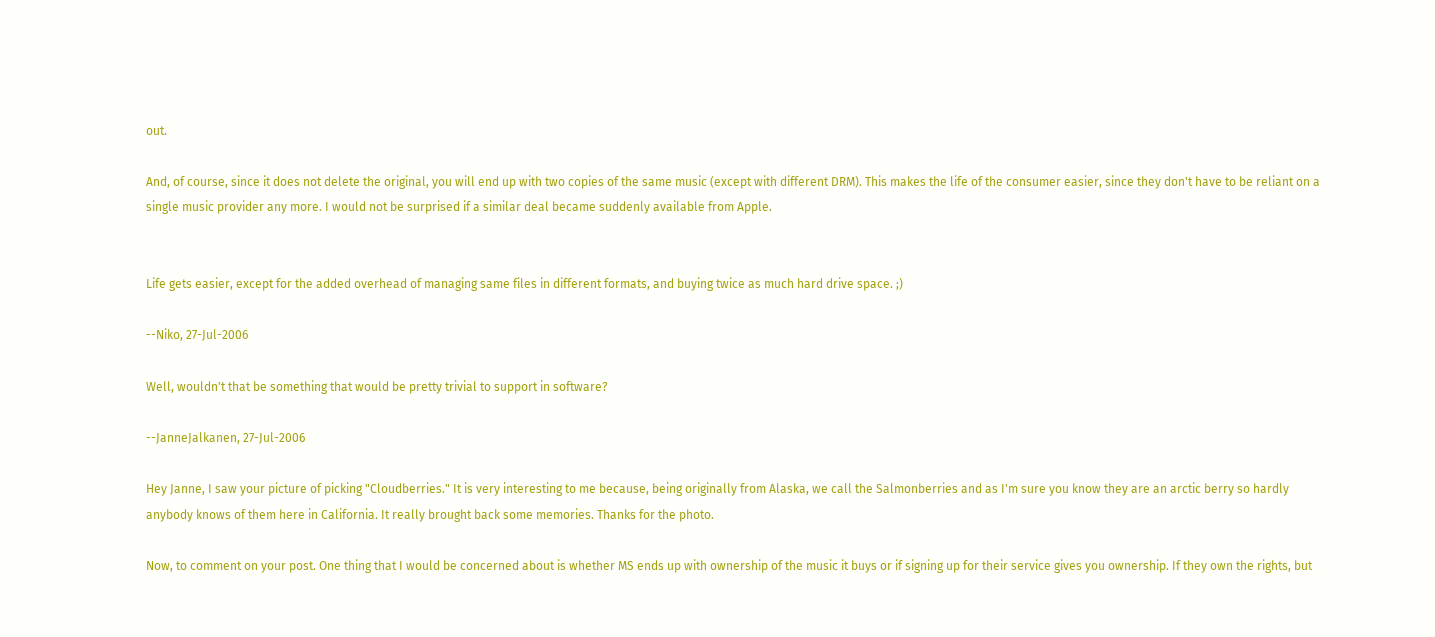out.

And, of course, since it does not delete the original, you will end up with two copies of the same music (except with different DRM). This makes the life of the consumer easier, since they don't have to be reliant on a single music provider any more. I would not be surprised if a similar deal became suddenly available from Apple.


Life gets easier, except for the added overhead of managing same files in different formats, and buying twice as much hard drive space. ;)

--Niko, 27-Jul-2006

Well, wouldn't that be something that would be pretty trivial to support in software?

--JanneJalkanen, 27-Jul-2006

Hey Janne, I saw your picture of picking "Cloudberries." It is very interesting to me because, being originally from Alaska, we call the Salmonberries and as I'm sure you know they are an arctic berry so hardly anybody knows of them here in California. It really brought back some memories. Thanks for the photo.

Now, to comment on your post. One thing that I would be concerned about is whether MS ends up with ownership of the music it buys or if signing up for their service gives you ownership. If they own the rights, but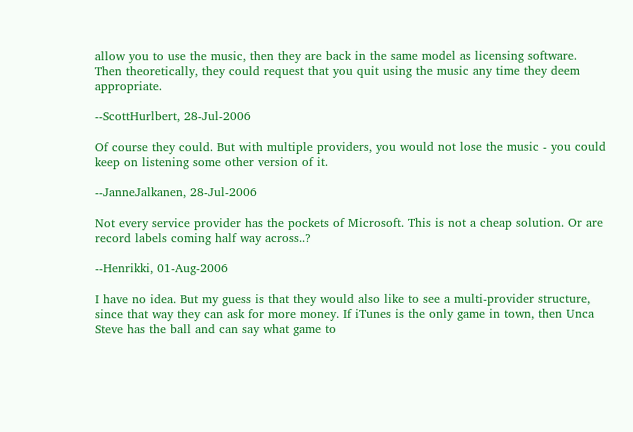allow you to use the music, then they are back in the same model as licensing software. Then theoretically, they could request that you quit using the music any time they deem appropriate.

--ScottHurlbert, 28-Jul-2006

Of course they could. But with multiple providers, you would not lose the music - you could keep on listening some other version of it.

--JanneJalkanen, 28-Jul-2006

Not every service provider has the pockets of Microsoft. This is not a cheap solution. Or are record labels coming half way across..?

--Henrikki, 01-Aug-2006

I have no idea. But my guess is that they would also like to see a multi-provider structure, since that way they can ask for more money. If iTunes is the only game in town, then Unca Steve has the ball and can say what game to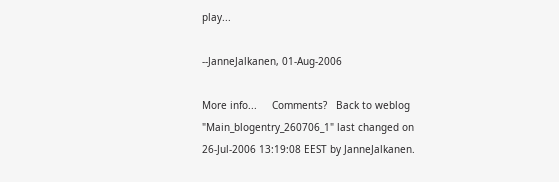play...

--JanneJalkanen, 01-Aug-2006

More info...     Comments?   Back to weblog
"Main_blogentry_260706_1" last changed on 26-Jul-2006 13:19:08 EEST by JanneJalkanen.